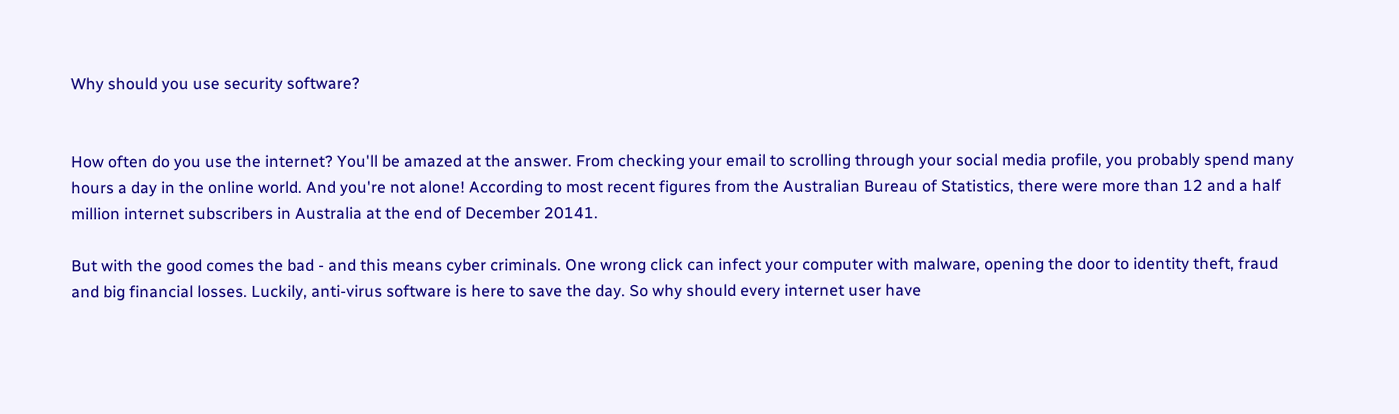Why should you use security software?


How often do you use the internet? You'll be amazed at the answer. From checking your email to scrolling through your social media profile, you probably spend many hours a day in the online world. And you're not alone! According to most recent figures from the Australian Bureau of Statistics, there were more than 12 and a half million internet subscribers in Australia at the end of December 20141.

But with the good comes the bad - and this means cyber criminals. One wrong click can infect your computer with malware, opening the door to identity theft, fraud and big financial losses. Luckily, anti-virus software is here to save the day. So why should every internet user have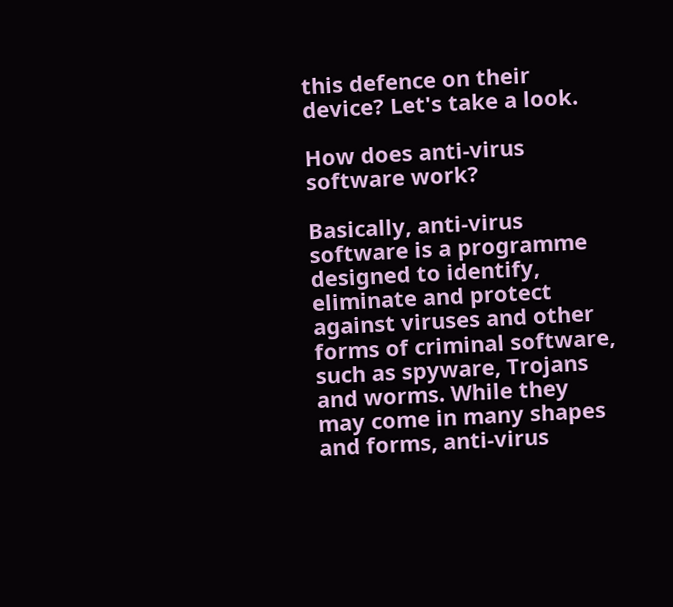this defence on their device? Let's take a look.

How does anti-virus software work?

Basically, anti-virus software is a programme designed to identify, eliminate and protect against viruses and other forms of criminal software, such as spyware, Trojans and worms. While they may come in many shapes and forms, anti-virus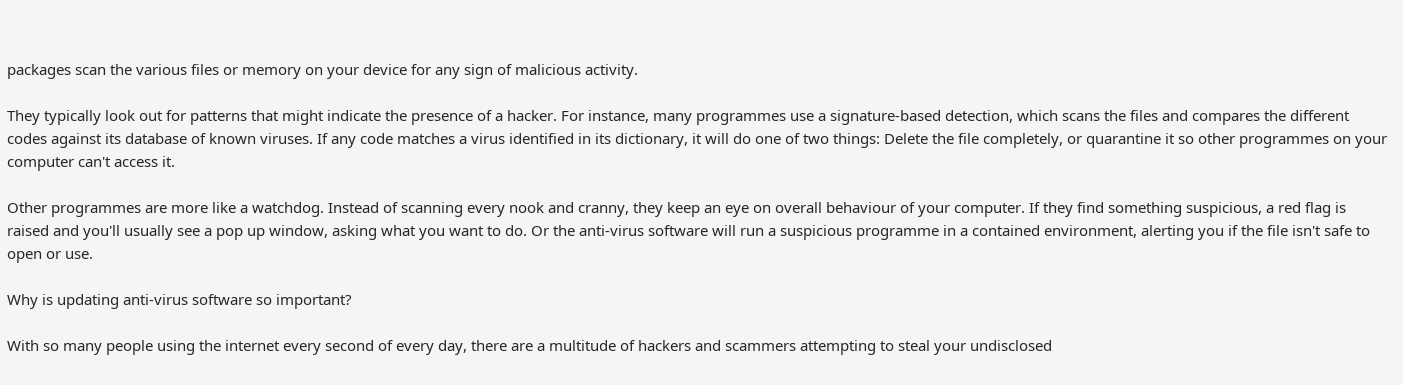packages scan the various files or memory on your device for any sign of malicious activity.

They typically look out for patterns that might indicate the presence of a hacker. For instance, many programmes use a signature-based detection, which scans the files and compares the different codes against its database of known viruses. If any code matches a virus identified in its dictionary, it will do one of two things: Delete the file completely, or quarantine it so other programmes on your computer can't access it.

Other programmes are more like a watchdog. Instead of scanning every nook and cranny, they keep an eye on overall behaviour of your computer. If they find something suspicious, a red flag is raised and you'll usually see a pop up window, asking what you want to do. Or the anti-virus software will run a suspicious programme in a contained environment, alerting you if the file isn't safe to open or use.

Why is updating anti-virus software so important?

With so many people using the internet every second of every day, there are a multitude of hackers and scammers attempting to steal your undisclosed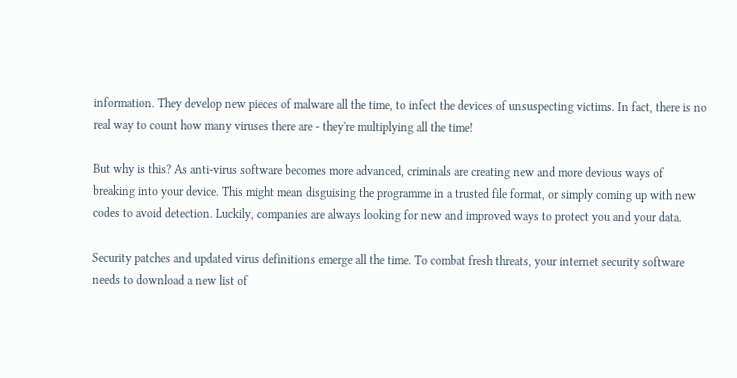information. They develop new pieces of malware all the time, to infect the devices of unsuspecting victims. In fact, there is no real way to count how many viruses there are - they're multiplying all the time!

But why is this? As anti-virus software becomes more advanced, criminals are creating new and more devious ways of breaking into your device. This might mean disguising the programme in a trusted file format, or simply coming up with new codes to avoid detection. Luckily, companies are always looking for new and improved ways to protect you and your data.

Security patches and updated virus definitions emerge all the time. To combat fresh threats, your internet security software needs to download a new list of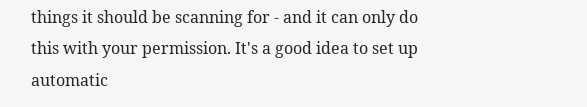things it should be scanning for - and it can only do this with your permission. It's a good idea to set up automatic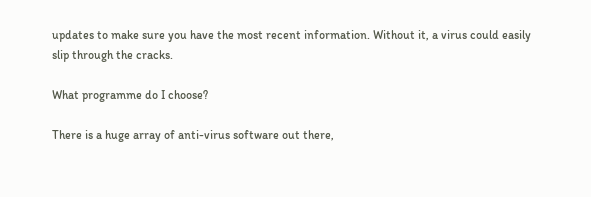updates to make sure you have the most recent information. Without it, a virus could easily slip through the cracks.

What programme do I choose?

There is a huge array of anti-virus software out there,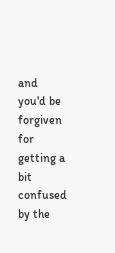and you'd be forgiven for getting a bit confused by the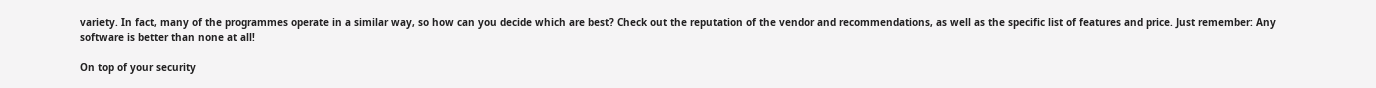variety. In fact, many of the programmes operate in a similar way, so how can you decide which are best? Check out the reputation of the vendor and recommendations, as well as the specific list of features and price. Just remember: Any software is better than none at all!

On top of your security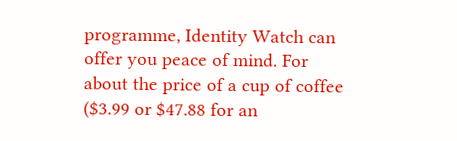programme, Identity Watch can offer you peace of mind. For about the price of a cup of coffee ($3.99 or $47.88 for an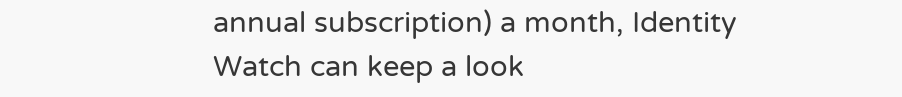annual subscription) a month, Identity Watch can keep a look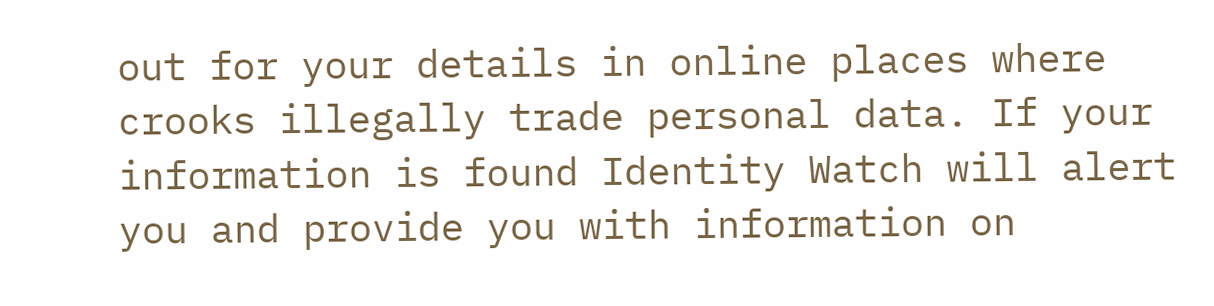out for your details in online places where crooks illegally trade personal data. If your information is found Identity Watch will alert you and provide you with information on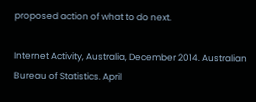proposed action of what to do next.

Internet Activity, Australia, December 2014. Australian Bureau of Statistics. April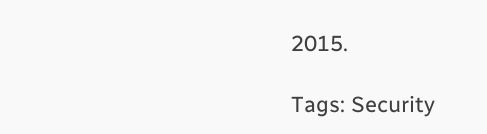2015.

Tags: Security